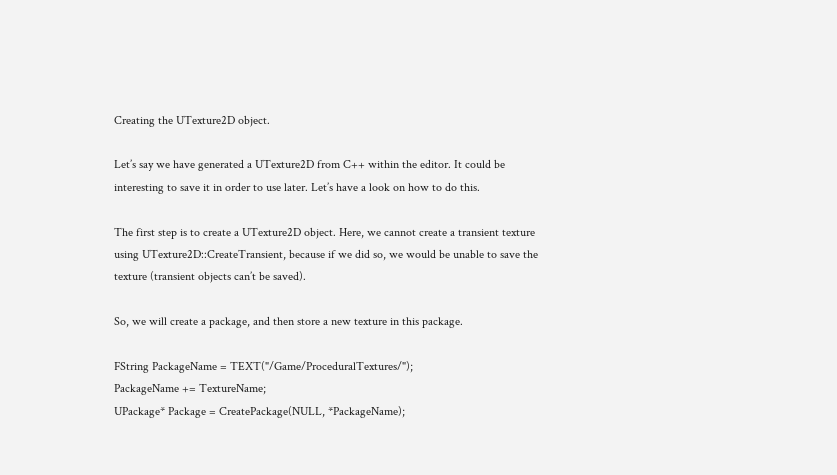Creating the UTexture2D object.

Let’s say we have generated a UTexture2D from C++ within the editor. It could be interesting to save it in order to use later. Let’s have a look on how to do this.

The first step is to create a UTexture2D object. Here, we cannot create a transient texture using UTexture2D::CreateTransient, because if we did so, we would be unable to save the texture (transient objects can’t be saved).

So, we will create a package, and then store a new texture in this package.

FString PackageName = TEXT("/Game/ProceduralTextures/");
PackageName += TextureName;
UPackage* Package = CreatePackage(NULL, *PackageName);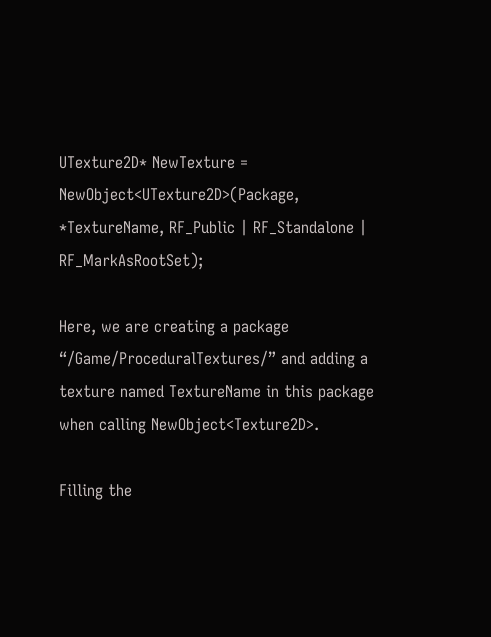UTexture2D* NewTexture = NewObject<UTexture2D>(Package, *TextureName, RF_Public | RF_Standalone | RF_MarkAsRootSet);

Here, we are creating a package “/Game/ProceduralTextures/” and adding a texture named TextureName in this package when calling NewObject<Texture2D>.

Filling the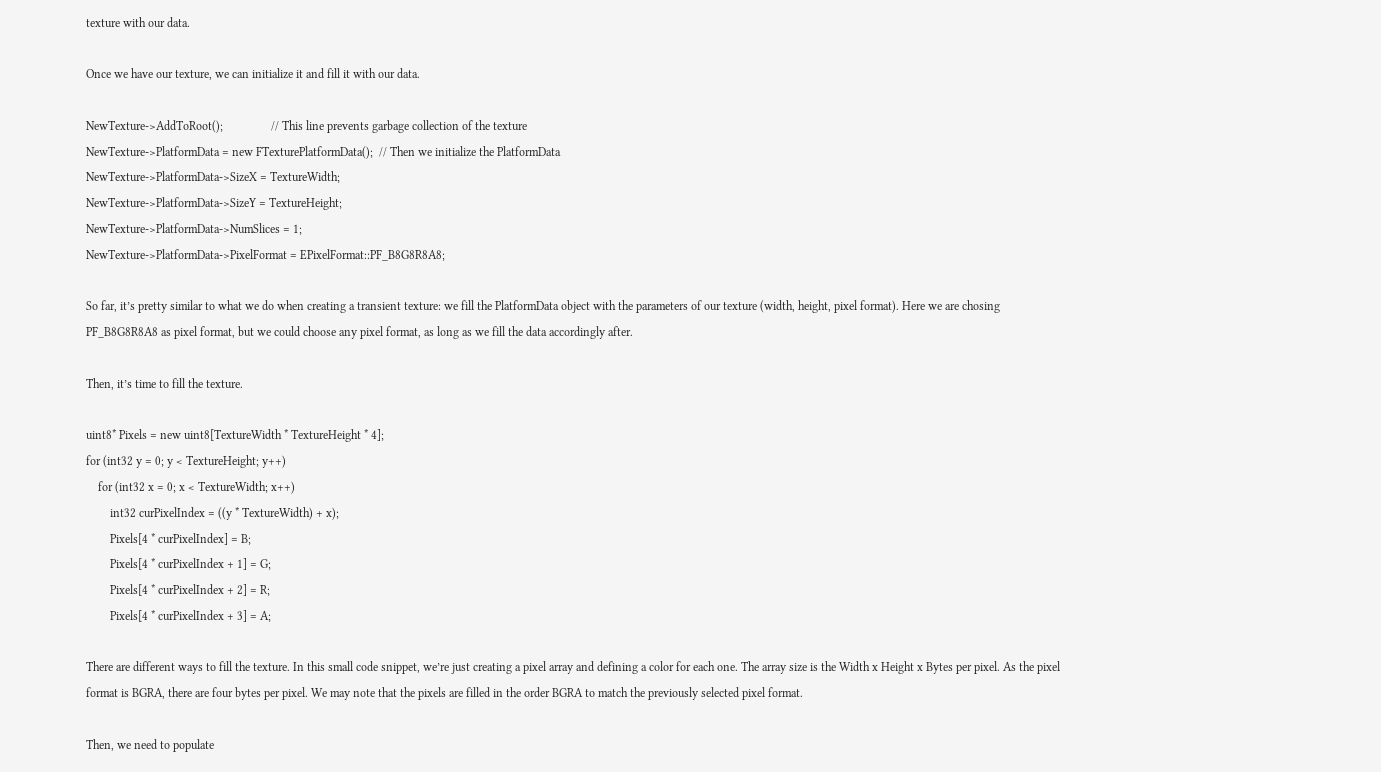texture with our data.

Once we have our texture, we can initialize it and fill it with our data.

NewTexture->AddToRoot();                // This line prevents garbage collection of the texture
NewTexture->PlatformData = new FTexturePlatformData();  // Then we initialize the PlatformData
NewTexture->PlatformData->SizeX = TextureWidth;
NewTexture->PlatformData->SizeY = TextureHeight;
NewTexture->PlatformData->NumSlices = 1;
NewTexture->PlatformData->PixelFormat = EPixelFormat::PF_B8G8R8A8;

So far, it’s pretty similar to what we do when creating a transient texture: we fill the PlatformData object with the parameters of our texture (width, height, pixel format). Here we are chosing PF_B8G8R8A8 as pixel format, but we could choose any pixel format, as long as we fill the data accordingly after.

Then, it’s time to fill the texture.

uint8* Pixels = new uint8[TextureWidth * TextureHeight * 4];
for (int32 y = 0; y < TextureHeight; y++)
    for (int32 x = 0; x < TextureWidth; x++)
        int32 curPixelIndex = ((y * TextureWidth) + x);
        Pixels[4 * curPixelIndex] = B;
        Pixels[4 * curPixelIndex + 1] = G;
        Pixels[4 * curPixelIndex + 2] = R;
        Pixels[4 * curPixelIndex + 3] = A;

There are different ways to fill the texture. In this small code snippet, we’re just creating a pixel array and defining a color for each one. The array size is the Width x Height x Bytes per pixel. As the pixel format is BGRA, there are four bytes per pixel. We may note that the pixels are filled in the order BGRA to match the previously selected pixel format.

Then, we need to populate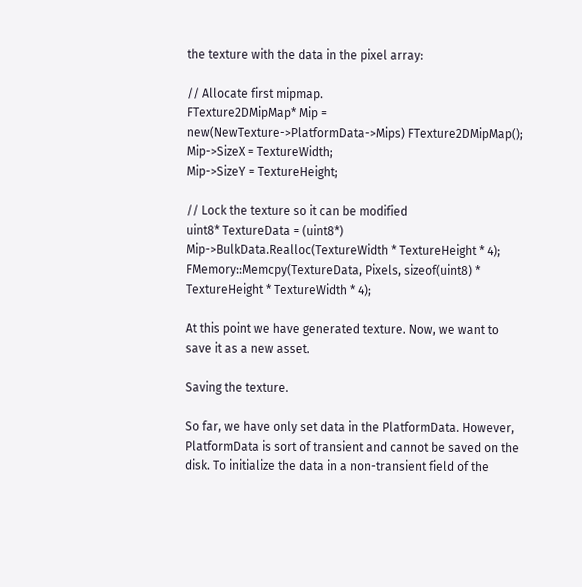the texture with the data in the pixel array:

// Allocate first mipmap.
FTexture2DMipMap* Mip = new(NewTexture->PlatformData->Mips) FTexture2DMipMap();
Mip->SizeX = TextureWidth;
Mip->SizeY = TextureHeight;

// Lock the texture so it can be modified
uint8* TextureData = (uint8*) Mip->BulkData.Realloc(TextureWidth * TextureHeight * 4);
FMemory::Memcpy(TextureData, Pixels, sizeof(uint8) * TextureHeight * TextureWidth * 4);

At this point we have generated texture. Now, we want to save it as a new asset.

Saving the texture.

So far, we have only set data in the PlatformData. However, PlatformData is sort of transient and cannot be saved on the disk. To initialize the data in a non-transient field of the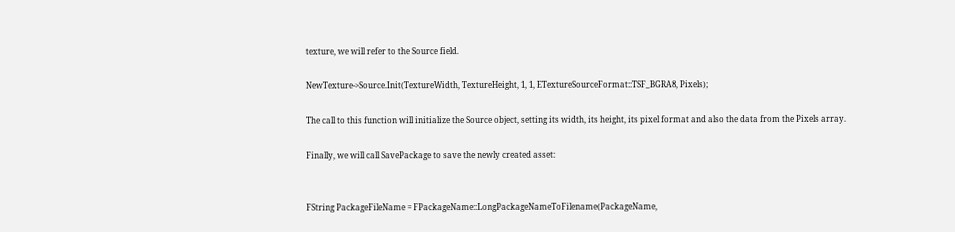texture, we will refer to the Source field.

NewTexture->Source.Init(TextureWidth, TextureHeight, 1, 1, ETextureSourceFormat::TSF_BGRA8, Pixels);

The call to this function will initialize the Source object, setting its width, its height, its pixel format and also the data from the Pixels array.

Finally, we will call SavePackage to save the newly created asset:


FString PackageFileName = FPackageName::LongPackageNameToFilename(PackageName,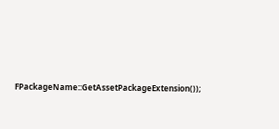FPackageName::GetAssetPackageExtension());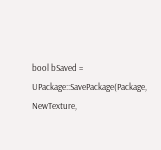bool bSaved = UPackage::SavePackage(Package, NewTexture,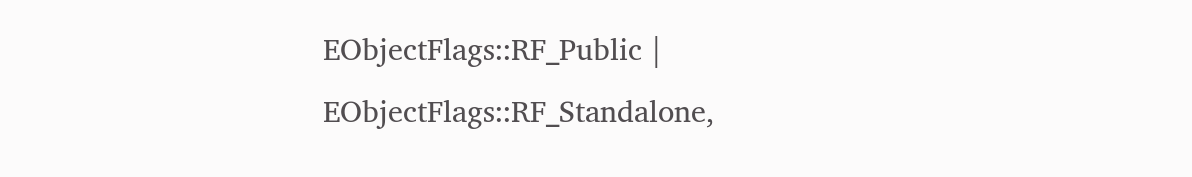EObjectFlags::RF_Public | EObjectFlags::RF_Standalone,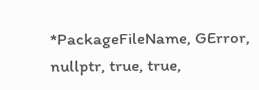*PackageFileName, GError, nullptr, true, true,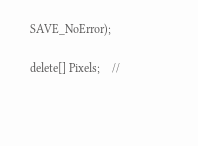SAVE_NoError);

delete[] Pixels;    //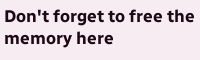Don't forget to free the memory here